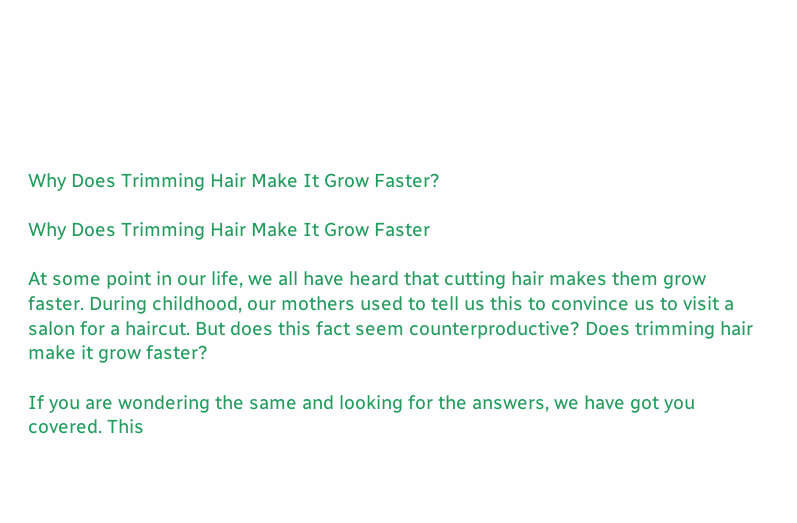Why Does Trimming Hair Make It Grow Faster?

Why Does Trimming Hair Make It Grow Faster

At some point in our life, we all have heard that cutting hair makes them grow faster. During childhood, our mothers used to tell us this to convince us to visit a salon for a haircut. But does this fact seem counterproductive? Does trimming hair make it grow faster?

If you are wondering the same and looking for the answers, we have got you covered. This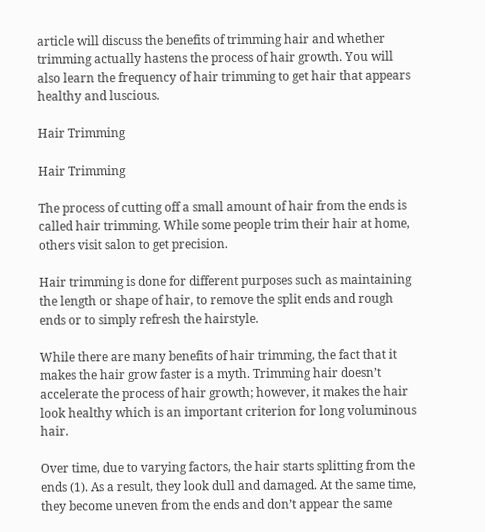article will discuss the benefits of trimming hair and whether trimming actually hastens the process of hair growth. You will also learn the frequency of hair trimming to get hair that appears healthy and luscious.

Hair Trimming

Hair Trimming

The process of cutting off a small amount of hair from the ends is called hair trimming. While some people trim their hair at home, others visit salon to get precision.

Hair trimming is done for different purposes such as maintaining the length or shape of hair, to remove the split ends and rough ends or to simply refresh the hairstyle.

While there are many benefits of hair trimming, the fact that it makes the hair grow faster is a myth. Trimming hair doesn’t accelerate the process of hair growth; however, it makes the hair look healthy which is an important criterion for long voluminous hair.

Over time, due to varying factors, the hair starts splitting from the ends (1). As a result, they look dull and damaged. At the same time, they become uneven from the ends and don’t appear the same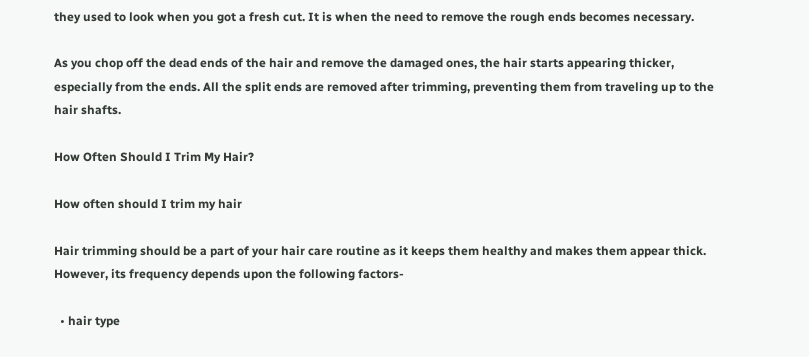they used to look when you got a fresh cut. It is when the need to remove the rough ends becomes necessary.

As you chop off the dead ends of the hair and remove the damaged ones, the hair starts appearing thicker, especially from the ends. All the split ends are removed after trimming, preventing them from traveling up to the hair shafts.

How Often Should I Trim My Hair?

How often should I trim my hair

Hair trimming should be a part of your hair care routine as it keeps them healthy and makes them appear thick. However, its frequency depends upon the following factors-

  • hair type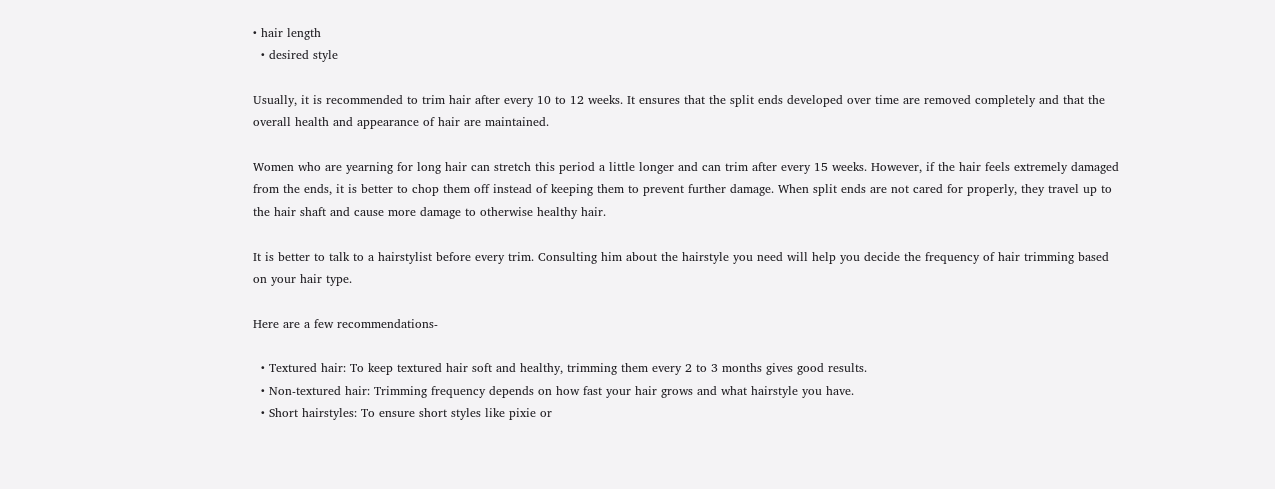• hair length
  • desired style

Usually, it is recommended to trim hair after every 10 to 12 weeks. It ensures that the split ends developed over time are removed completely and that the overall health and appearance of hair are maintained.

Women who are yearning for long hair can stretch this period a little longer and can trim after every 15 weeks. However, if the hair feels extremely damaged from the ends, it is better to chop them off instead of keeping them to prevent further damage. When split ends are not cared for properly, they travel up to the hair shaft and cause more damage to otherwise healthy hair.

It is better to talk to a hairstylist before every trim. Consulting him about the hairstyle you need will help you decide the frequency of hair trimming based on your hair type.

Here are a few recommendations-

  • Textured hair: To keep textured hair soft and healthy, trimming them every 2 to 3 months gives good results.
  • Non-textured hair: Trimming frequency depends on how fast your hair grows and what hairstyle you have.
  • Short hairstyles: To ensure short styles like pixie or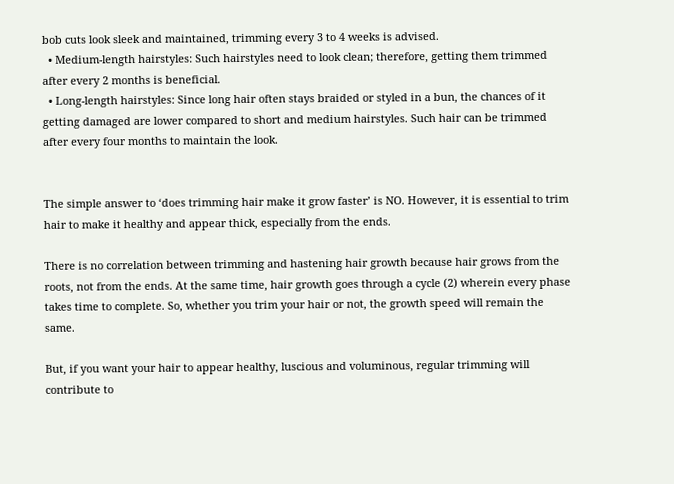bob cuts look sleek and maintained, trimming every 3 to 4 weeks is advised.
  • Medium-length hairstyles: Such hairstyles need to look clean; therefore, getting them trimmed after every 2 months is beneficial.
  • Long-length hairstyles: Since long hair often stays braided or styled in a bun, the chances of it getting damaged are lower compared to short and medium hairstyles. Such hair can be trimmed after every four months to maintain the look.


The simple answer to ‘does trimming hair make it grow faster’ is NO. However, it is essential to trim hair to make it healthy and appear thick, especially from the ends.

There is no correlation between trimming and hastening hair growth because hair grows from the roots, not from the ends. At the same time, hair growth goes through a cycle (2) wherein every phase takes time to complete. So, whether you trim your hair or not, the growth speed will remain the same.

But, if you want your hair to appear healthy, luscious and voluminous, regular trimming will contribute to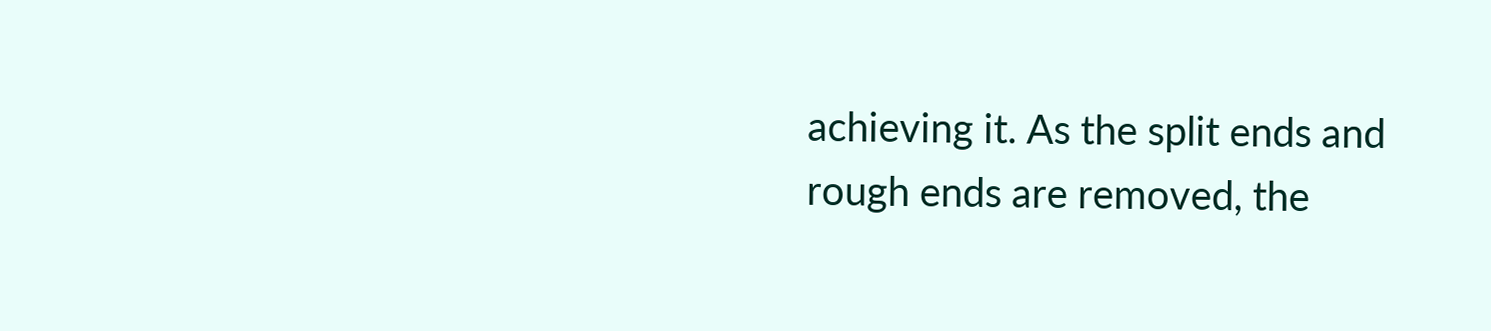achieving it. As the split ends and rough ends are removed, the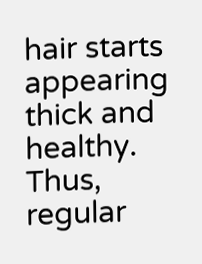hair starts appearing thick and healthy. Thus, regular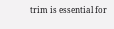trim is essential for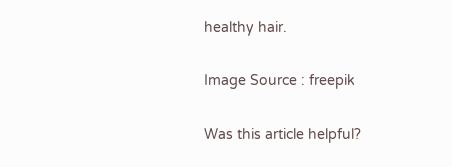healthy hair.

Image Source : freepik

Was this article helpful?